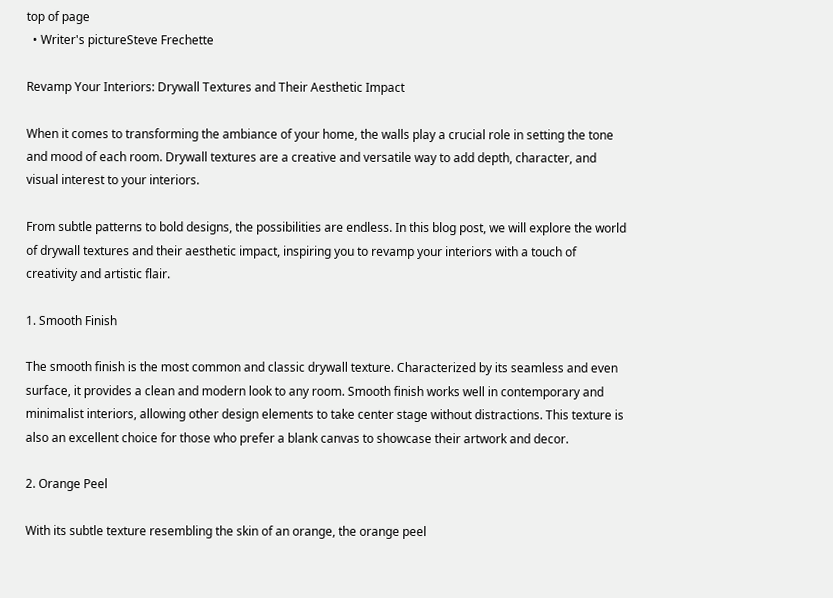top of page
  • Writer's pictureSteve Frechette

Revamp Your Interiors: Drywall Textures and Their Aesthetic Impact

When it comes to transforming the ambiance of your home, the walls play a crucial role in setting the tone and mood of each room. Drywall textures are a creative and versatile way to add depth, character, and visual interest to your interiors.

From subtle patterns to bold designs, the possibilities are endless. In this blog post, we will explore the world of drywall textures and their aesthetic impact, inspiring you to revamp your interiors with a touch of creativity and artistic flair.

1. Smooth Finish

The smooth finish is the most common and classic drywall texture. Characterized by its seamless and even surface, it provides a clean and modern look to any room. Smooth finish works well in contemporary and minimalist interiors, allowing other design elements to take center stage without distractions. This texture is also an excellent choice for those who prefer a blank canvas to showcase their artwork and decor.

2. Orange Peel

With its subtle texture resembling the skin of an orange, the orange peel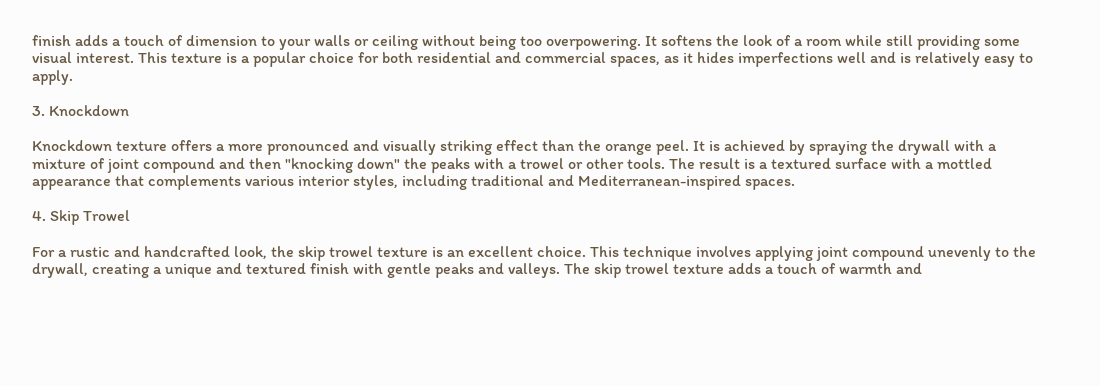finish adds a touch of dimension to your walls or ceiling without being too overpowering. It softens the look of a room while still providing some visual interest. This texture is a popular choice for both residential and commercial spaces, as it hides imperfections well and is relatively easy to apply.

3. Knockdown

Knockdown texture offers a more pronounced and visually striking effect than the orange peel. It is achieved by spraying the drywall with a mixture of joint compound and then "knocking down" the peaks with a trowel or other tools. The result is a textured surface with a mottled appearance that complements various interior styles, including traditional and Mediterranean-inspired spaces.

4. Skip Trowel

For a rustic and handcrafted look, the skip trowel texture is an excellent choice. This technique involves applying joint compound unevenly to the drywall, creating a unique and textured finish with gentle peaks and valleys. The skip trowel texture adds a touch of warmth and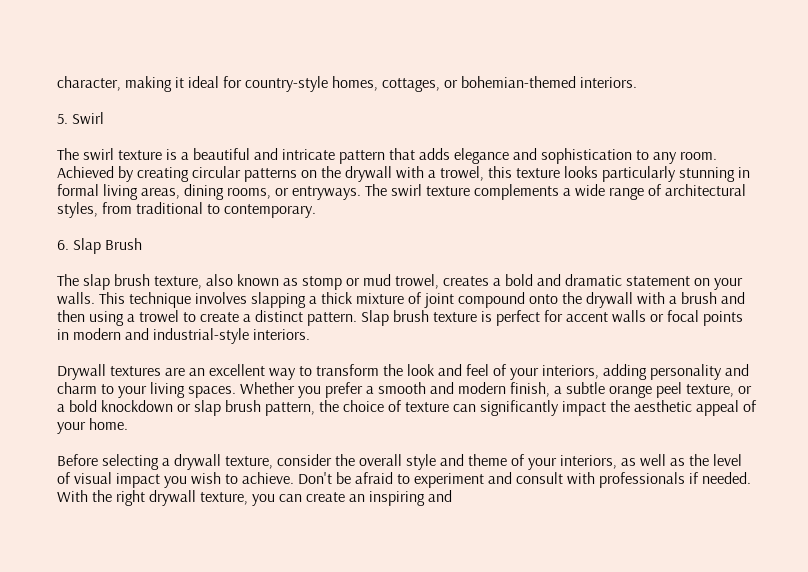character, making it ideal for country-style homes, cottages, or bohemian-themed interiors.

5. Swirl

The swirl texture is a beautiful and intricate pattern that adds elegance and sophistication to any room. Achieved by creating circular patterns on the drywall with a trowel, this texture looks particularly stunning in formal living areas, dining rooms, or entryways. The swirl texture complements a wide range of architectural styles, from traditional to contemporary.

6. Slap Brush

The slap brush texture, also known as stomp or mud trowel, creates a bold and dramatic statement on your walls. This technique involves slapping a thick mixture of joint compound onto the drywall with a brush and then using a trowel to create a distinct pattern. Slap brush texture is perfect for accent walls or focal points in modern and industrial-style interiors.

Drywall textures are an excellent way to transform the look and feel of your interiors, adding personality and charm to your living spaces. Whether you prefer a smooth and modern finish, a subtle orange peel texture, or a bold knockdown or slap brush pattern, the choice of texture can significantly impact the aesthetic appeal of your home.

Before selecting a drywall texture, consider the overall style and theme of your interiors, as well as the level of visual impact you wish to achieve. Don't be afraid to experiment and consult with professionals if needed. With the right drywall texture, you can create an inspiring and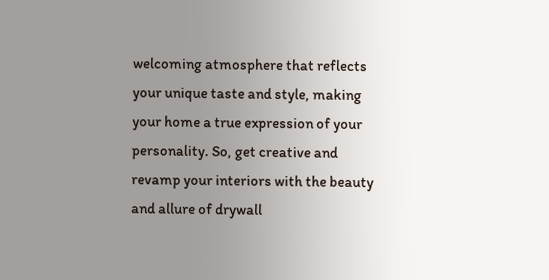welcoming atmosphere that reflects your unique taste and style, making your home a true expression of your personality. So, get creative and revamp your interiors with the beauty and allure of drywall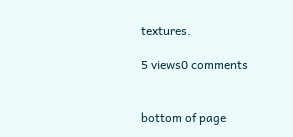textures.

5 views0 comments


bottom of page